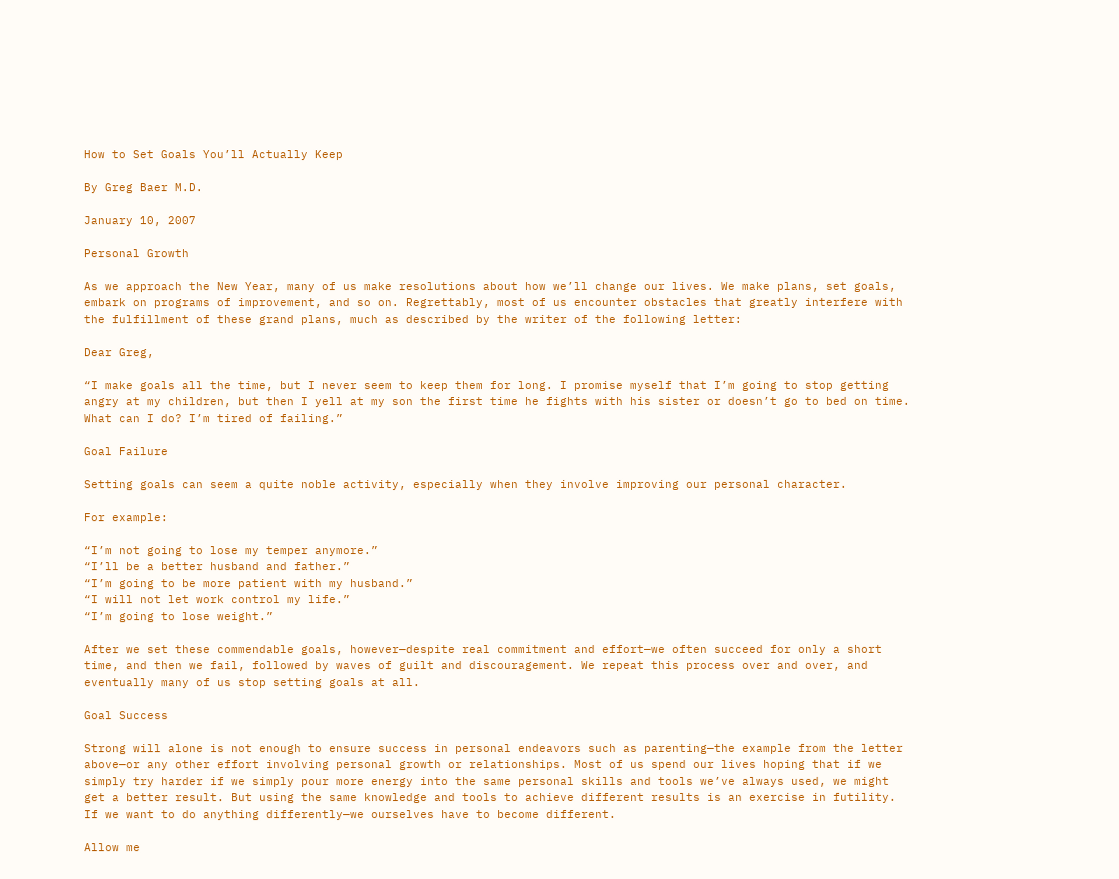How to Set Goals You’ll Actually Keep

By Greg Baer M.D.

January 10, 2007

Personal Growth

As we approach the New Year, many of us make resolutions about how we’ll change our lives. We make plans, set goals, embark on programs of improvement, and so on. Regrettably, most of us encounter obstacles that greatly interfere with the fulfillment of these grand plans, much as described by the writer of the following letter:

Dear Greg,

“I make goals all the time, but I never seem to keep them for long. I promise myself that I’m going to stop getting angry at my children, but then I yell at my son the first time he fights with his sister or doesn’t go to bed on time. What can I do? I’m tired of failing.”

Goal Failure

Setting goals can seem a quite noble activity, especially when they involve improving our personal character.

For example:

“I’m not going to lose my temper anymore.”
“I’ll be a better husband and father.”
“I’m going to be more patient with my husband.”
“I will not let work control my life.”
“I’m going to lose weight.”

After we set these commendable goals, however—despite real commitment and effort—we often succeed for only a short time, and then we fail, followed by waves of guilt and discouragement. We repeat this process over and over, and eventually many of us stop setting goals at all.

Goal Success

Strong will alone is not enough to ensure success in personal endeavors such as parenting—the example from the letter above—or any other effort involving personal growth or relationships. Most of us spend our lives hoping that if we simply try harder if we simply pour more energy into the same personal skills and tools we’ve always used, we might get a better result. But using the same knowledge and tools to achieve different results is an exercise in futility. If we want to do anything differently—we ourselves have to become different.

Allow me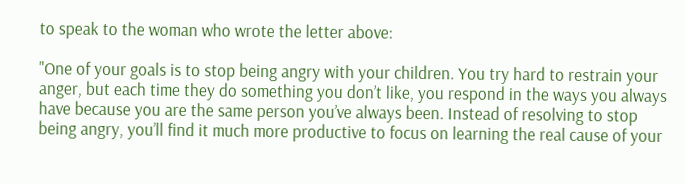to speak to the woman who wrote the letter above:

"One of your goals is to stop being angry with your children. You try hard to restrain your anger, but each time they do something you don’t like, you respond in the ways you always have because you are the same person you’ve always been. Instead of resolving to stop being angry, you’ll find it much more productive to focus on learning the real cause of your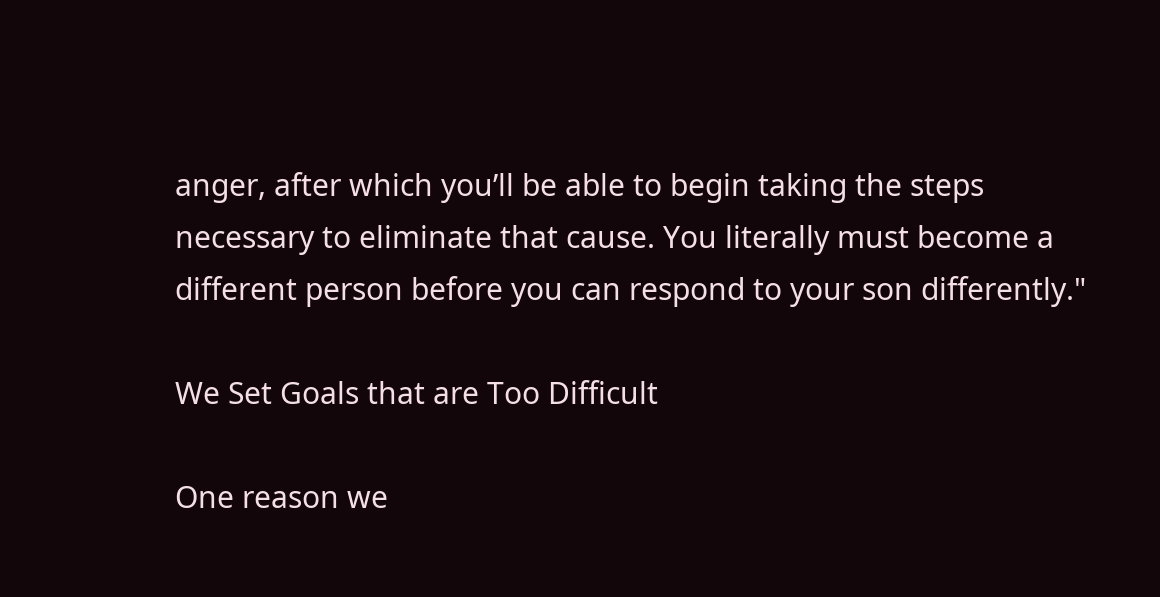anger, after which you’ll be able to begin taking the steps necessary to eliminate that cause. You literally must become a different person before you can respond to your son differently."

We Set Goals that are Too Difficult

One reason we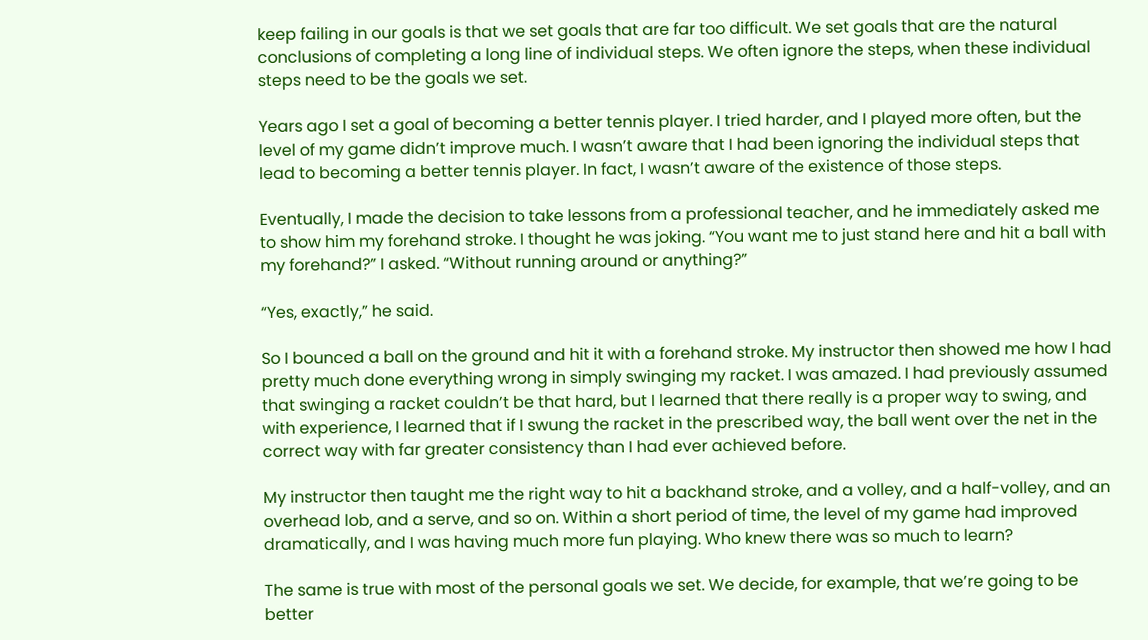keep failing in our goals is that we set goals that are far too difficult. We set goals that are the natural conclusions of completing a long line of individual steps. We often ignore the steps, when these individual steps need to be the goals we set.

Years ago I set a goal of becoming a better tennis player. I tried harder, and I played more often, but the level of my game didn’t improve much. I wasn’t aware that I had been ignoring the individual steps that lead to becoming a better tennis player. In fact, I wasn’t aware of the existence of those steps.

Eventually, I made the decision to take lessons from a professional teacher, and he immediately asked me to show him my forehand stroke. I thought he was joking. “You want me to just stand here and hit a ball with my forehand?” I asked. “Without running around or anything?”

“Yes, exactly,” he said.

So I bounced a ball on the ground and hit it with a forehand stroke. My instructor then showed me how I had pretty much done everything wrong in simply swinging my racket. I was amazed. I had previously assumed that swinging a racket couldn’t be that hard, but I learned that there really is a proper way to swing, and with experience, I learned that if I swung the racket in the prescribed way, the ball went over the net in the correct way with far greater consistency than I had ever achieved before.

My instructor then taught me the right way to hit a backhand stroke, and a volley, and a half-volley, and an overhead lob, and a serve, and so on. Within a short period of time, the level of my game had improved dramatically, and I was having much more fun playing. Who knew there was so much to learn?

The same is true with most of the personal goals we set. We decide, for example, that we’re going to be better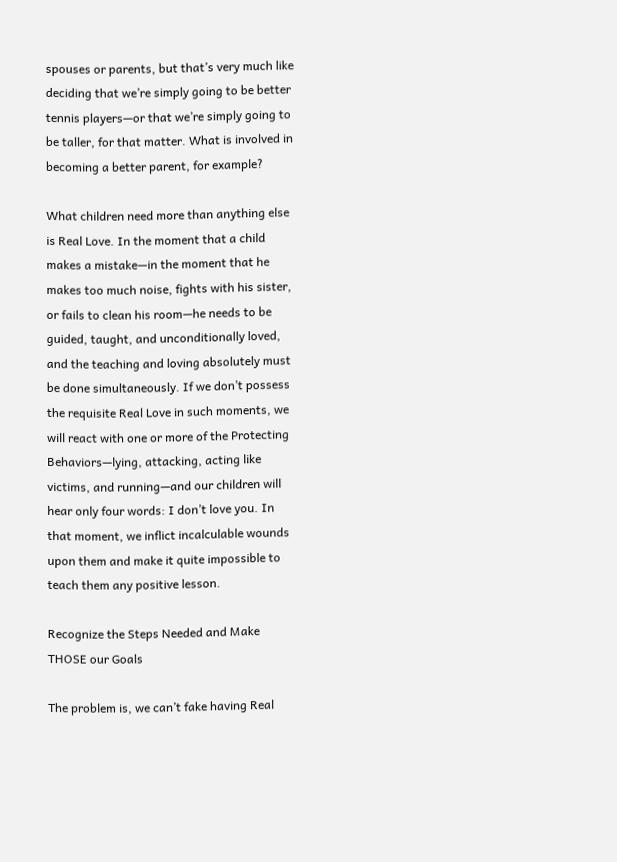spouses or parents, but that’s very much like deciding that we’re simply going to be better tennis players—or that we’re simply going to be taller, for that matter. What is involved in becoming a better parent, for example?

What children need more than anything else is Real Love. In the moment that a child makes a mistake—in the moment that he makes too much noise, fights with his sister, or fails to clean his room—he needs to be guided, taught, and unconditionally loved, and the teaching and loving absolutely must be done simultaneously. If we don’t possess the requisite Real Love in such moments, we will react with one or more of the Protecting Behaviors—lying, attacking, acting like victims, and running—and our children will hear only four words: I don’t love you. In that moment, we inflict incalculable wounds upon them and make it quite impossible to teach them any positive lesson.

Recognize the Steps Needed and Make THOSE our Goals

The problem is, we can’t fake having Real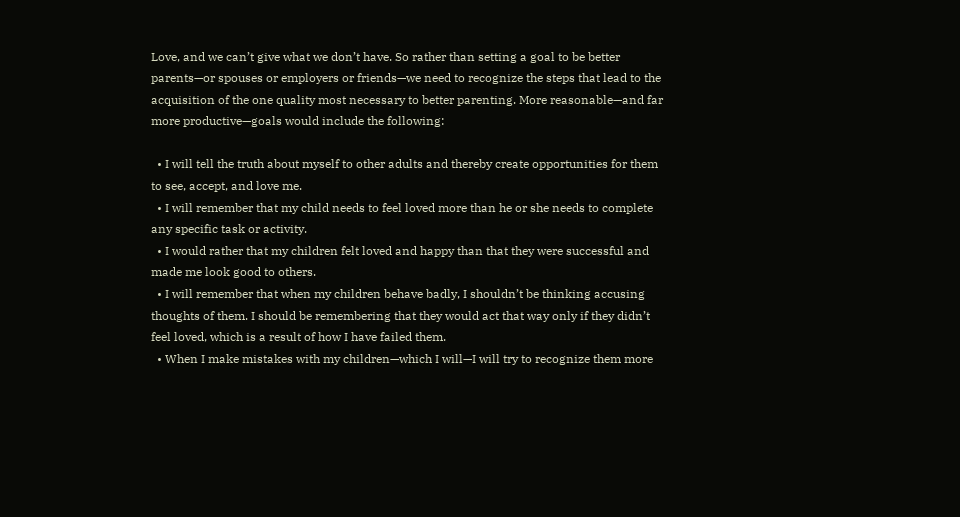Love, and we can’t give what we don’t have. So rather than setting a goal to be better parents—or spouses or employers or friends—we need to recognize the steps that lead to the acquisition of the one quality most necessary to better parenting. More reasonable—and far more productive—goals would include the following:

  • I will tell the truth about myself to other adults and thereby create opportunities for them to see, accept, and love me.
  • I will remember that my child needs to feel loved more than he or she needs to complete any specific task or activity.
  • I would rather that my children felt loved and happy than that they were successful and made me look good to others.
  • I will remember that when my children behave badly, I shouldn’t be thinking accusing thoughts of them. I should be remembering that they would act that way only if they didn’t feel loved, which is a result of how I have failed them.
  • When I make mistakes with my children—which I will—I will try to recognize them more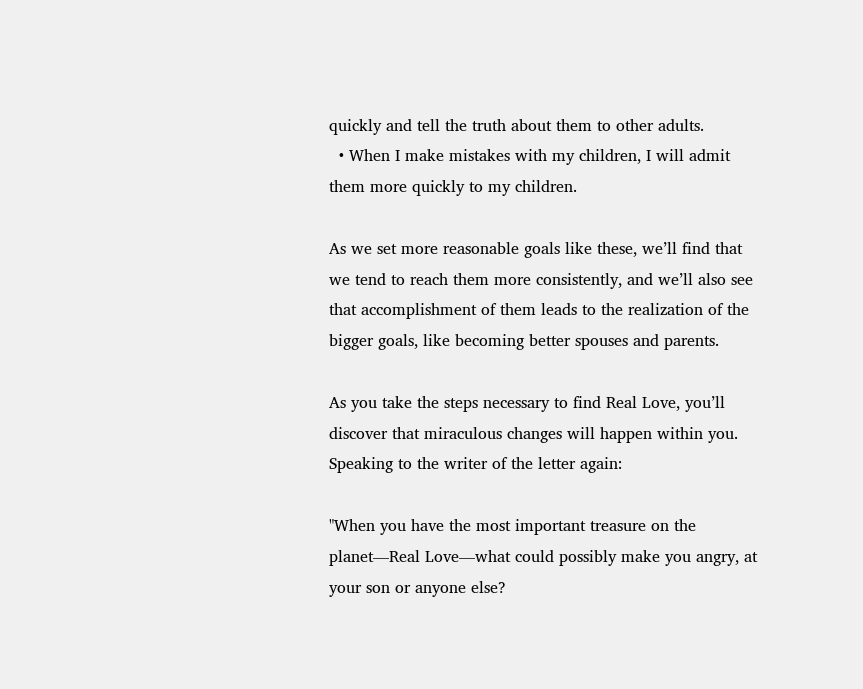quickly and tell the truth about them to other adults.
  • When I make mistakes with my children, I will admit them more quickly to my children.

As we set more reasonable goals like these, we’ll find that we tend to reach them more consistently, and we’ll also see that accomplishment of them leads to the realization of the bigger goals, like becoming better spouses and parents.

As you take the steps necessary to find Real Love, you’ll discover that miraculous changes will happen within you. Speaking to the writer of the letter again:

"When you have the most important treasure on the planet—Real Love—what could possibly make you angry, at your son or anyone else?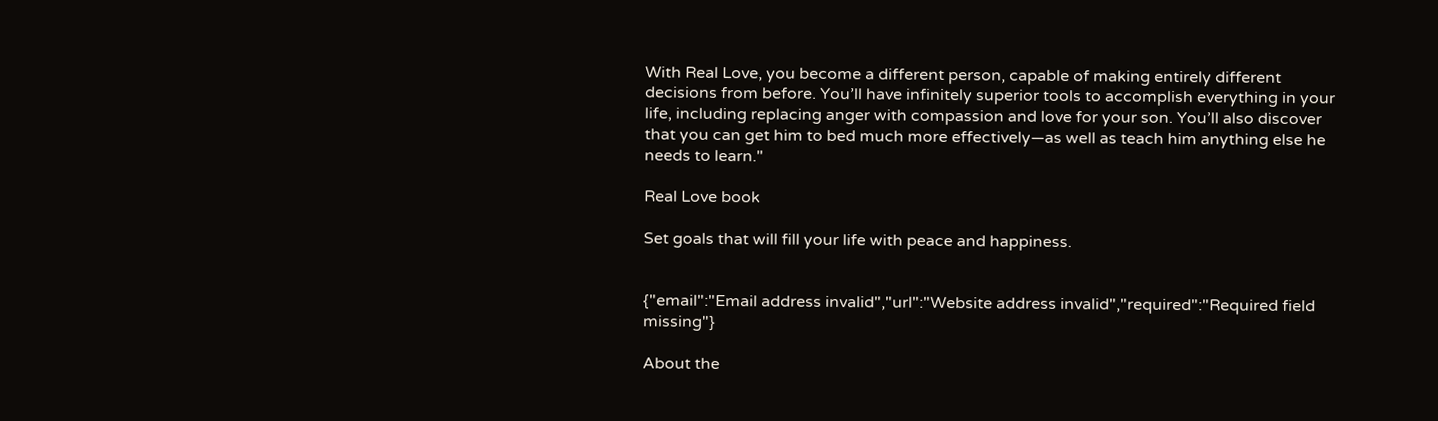With Real Love, you become a different person, capable of making entirely different decisions from before. You’ll have infinitely superior tools to accomplish everything in your life, including replacing anger with compassion and love for your son. You’ll also discover that you can get him to bed much more effectively—as well as teach him anything else he needs to learn."

Real Love book

Set goals that will fill your life with peace and happiness.


{"email":"Email address invalid","url":"Website address invalid","required":"Required field missing"}

About the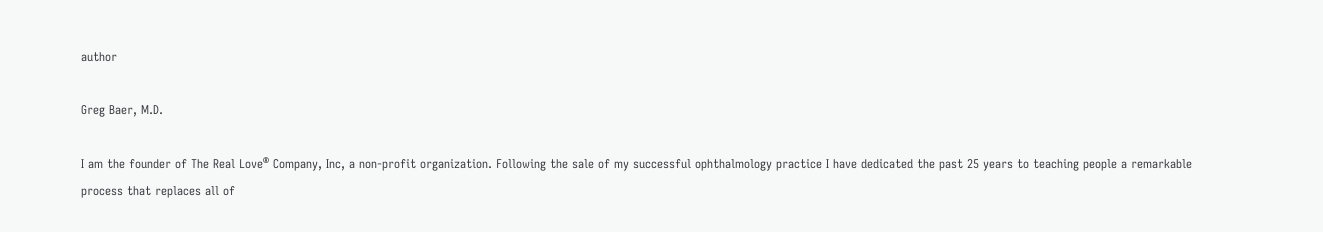author

Greg Baer, M.D.

I am the founder of The Real Love® Company, Inc, a non-profit organization. Following the sale of my successful ophthalmology practice I have dedicated the past 25 years to teaching people a remarkable process that replaces all of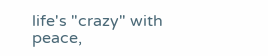life's "crazy" with peace,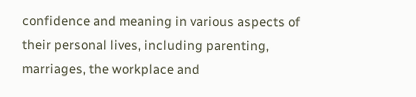confidence and meaning in various aspects of their personal lives, including parenting, marriages, the workplace and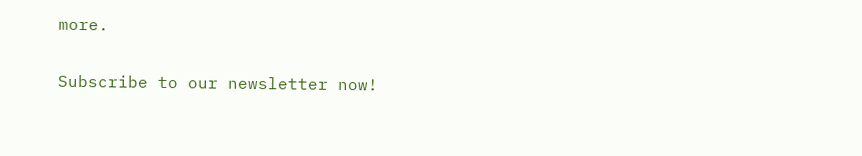more.

Subscribe to our newsletter now!